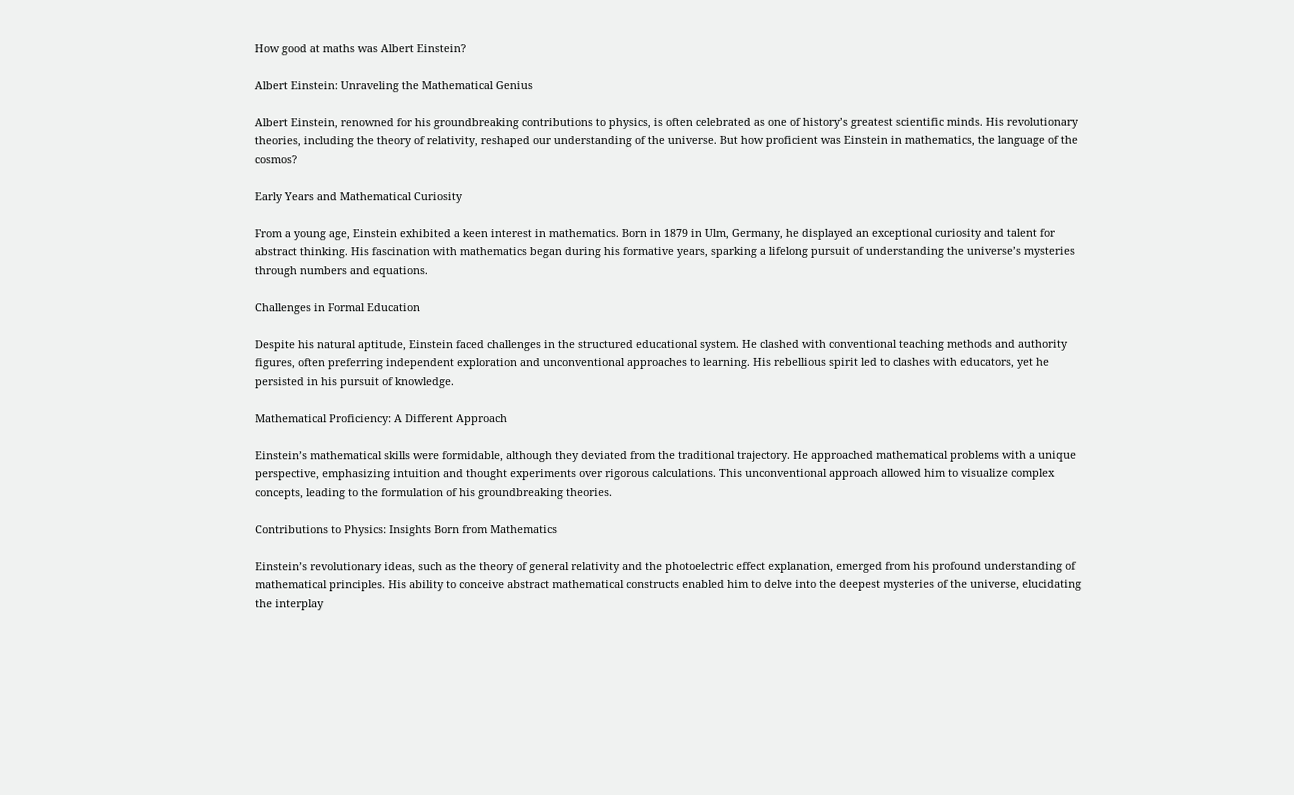How good at maths was Albert Einstein?

Albert Einstein: Unraveling the Mathematical Genius

Albert Einstein, renowned for his groundbreaking contributions to physics, is often celebrated as one of history’s greatest scientific minds. His revolutionary theories, including the theory of relativity, reshaped our understanding of the universe. But how proficient was Einstein in mathematics, the language of the cosmos?

Early Years and Mathematical Curiosity

From a young age, Einstein exhibited a keen interest in mathematics. Born in 1879 in Ulm, Germany, he displayed an exceptional curiosity and talent for abstract thinking. His fascination with mathematics began during his formative years, sparking a lifelong pursuit of understanding the universe’s mysteries through numbers and equations.

Challenges in Formal Education

Despite his natural aptitude, Einstein faced challenges in the structured educational system. He clashed with conventional teaching methods and authority figures, often preferring independent exploration and unconventional approaches to learning. His rebellious spirit led to clashes with educators, yet he persisted in his pursuit of knowledge.

Mathematical Proficiency: A Different Approach

Einstein’s mathematical skills were formidable, although they deviated from the traditional trajectory. He approached mathematical problems with a unique perspective, emphasizing intuition and thought experiments over rigorous calculations. This unconventional approach allowed him to visualize complex concepts, leading to the formulation of his groundbreaking theories.

Contributions to Physics: Insights Born from Mathematics

Einstein’s revolutionary ideas, such as the theory of general relativity and the photoelectric effect explanation, emerged from his profound understanding of mathematical principles. His ability to conceive abstract mathematical constructs enabled him to delve into the deepest mysteries of the universe, elucidating the interplay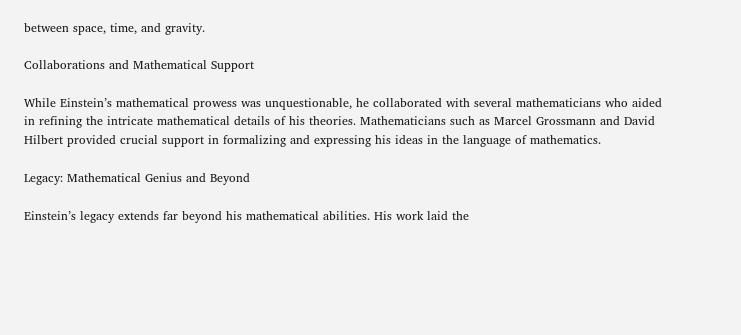between space, time, and gravity.

Collaborations and Mathematical Support

While Einstein’s mathematical prowess was unquestionable, he collaborated with several mathematicians who aided in refining the intricate mathematical details of his theories. Mathematicians such as Marcel Grossmann and David Hilbert provided crucial support in formalizing and expressing his ideas in the language of mathematics.

Legacy: Mathematical Genius and Beyond

Einstein’s legacy extends far beyond his mathematical abilities. His work laid the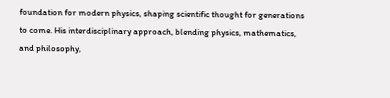foundation for modern physics, shaping scientific thought for generations to come. His interdisciplinary approach, blending physics, mathematics, and philosophy,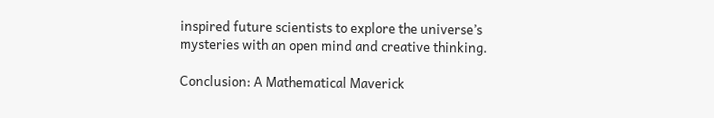inspired future scientists to explore the universe’s mysteries with an open mind and creative thinking.

Conclusion: A Mathematical Maverick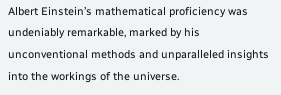Albert Einstein’s mathematical proficiency was undeniably remarkable, marked by his unconventional methods and unparalleled insights into the workings of the universe.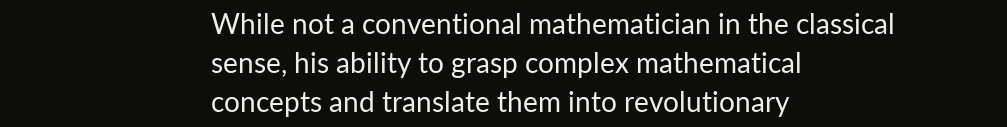While not a conventional mathematician in the classical sense, his ability to grasp complex mathematical concepts and translate them into revolutionary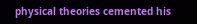physical theories cemented his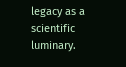legacy as a scientific luminary.